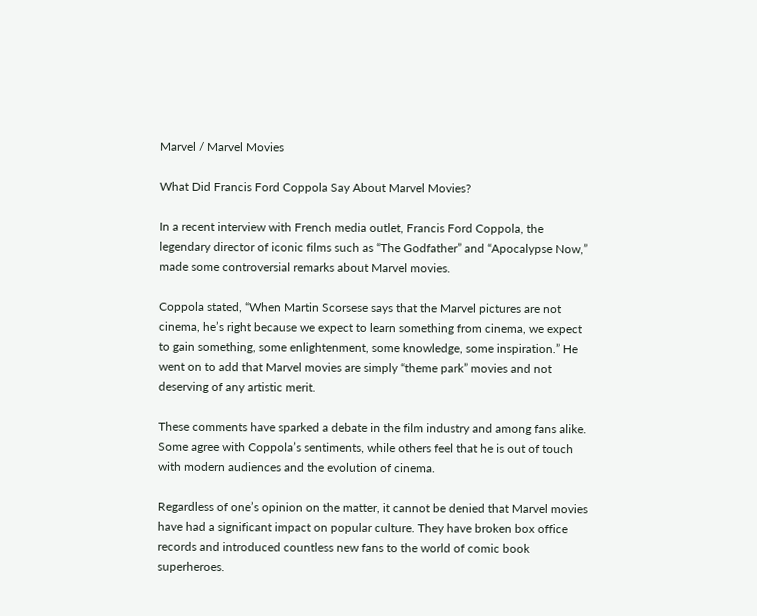Marvel / Marvel Movies

What Did Francis Ford Coppola Say About Marvel Movies?

In a recent interview with French media outlet, Francis Ford Coppola, the legendary director of iconic films such as “The Godfather” and “Apocalypse Now,” made some controversial remarks about Marvel movies.

Coppola stated, “When Martin Scorsese says that the Marvel pictures are not cinema, he’s right because we expect to learn something from cinema, we expect to gain something, some enlightenment, some knowledge, some inspiration.” He went on to add that Marvel movies are simply “theme park” movies and not deserving of any artistic merit.

These comments have sparked a debate in the film industry and among fans alike. Some agree with Coppola’s sentiments, while others feel that he is out of touch with modern audiences and the evolution of cinema.

Regardless of one’s opinion on the matter, it cannot be denied that Marvel movies have had a significant impact on popular culture. They have broken box office records and introduced countless new fans to the world of comic book superheroes.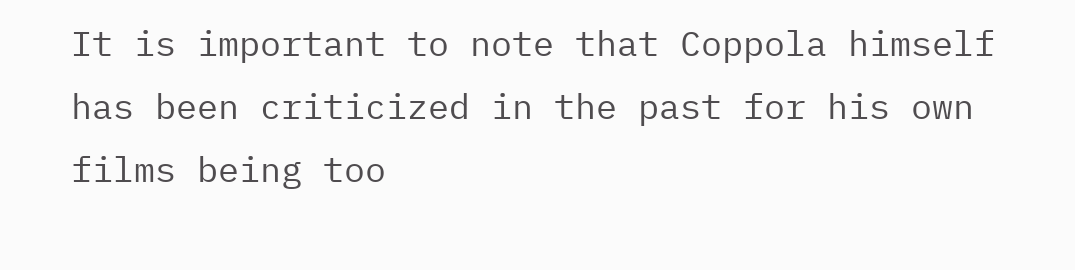It is important to note that Coppola himself has been criticized in the past for his own films being too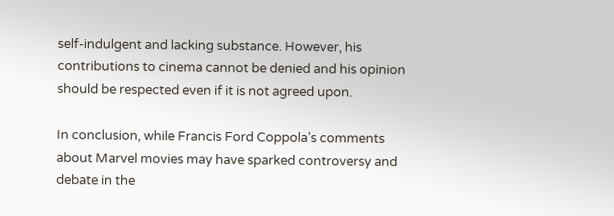self-indulgent and lacking substance. However, his contributions to cinema cannot be denied and his opinion should be respected even if it is not agreed upon.

In conclusion, while Francis Ford Coppola’s comments about Marvel movies may have sparked controversy and debate in the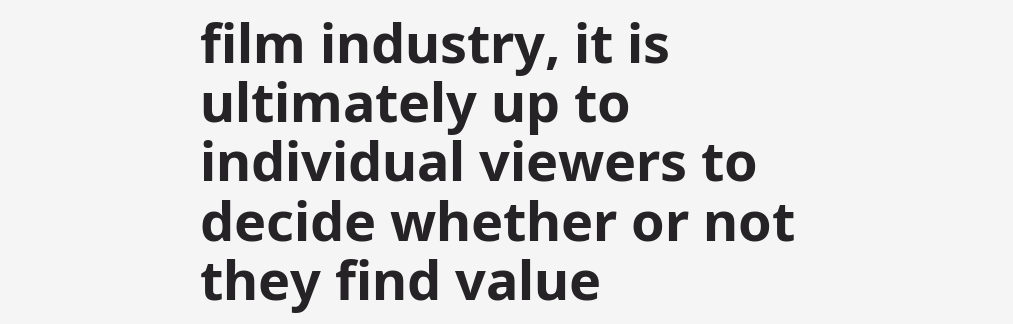film industry, it is ultimately up to individual viewers to decide whether or not they find value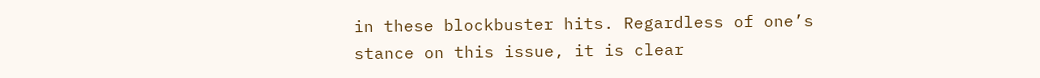in these blockbuster hits. Regardless of one’s stance on this issue, it is clear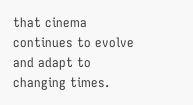that cinema continues to evolve and adapt to changing times.